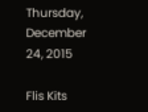Thursday, December 24, 2015

Flis Kits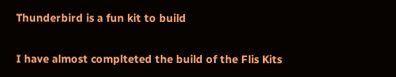Thunderbird is a fun kit to build

I have almost complteted the build of the Flis Kits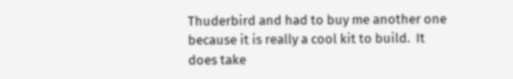Thuderbird and had to buy me another one because it is really a cool kit to build.  It does take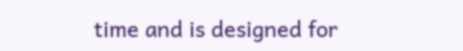time and is designed for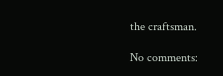the craftsman.

No comments: